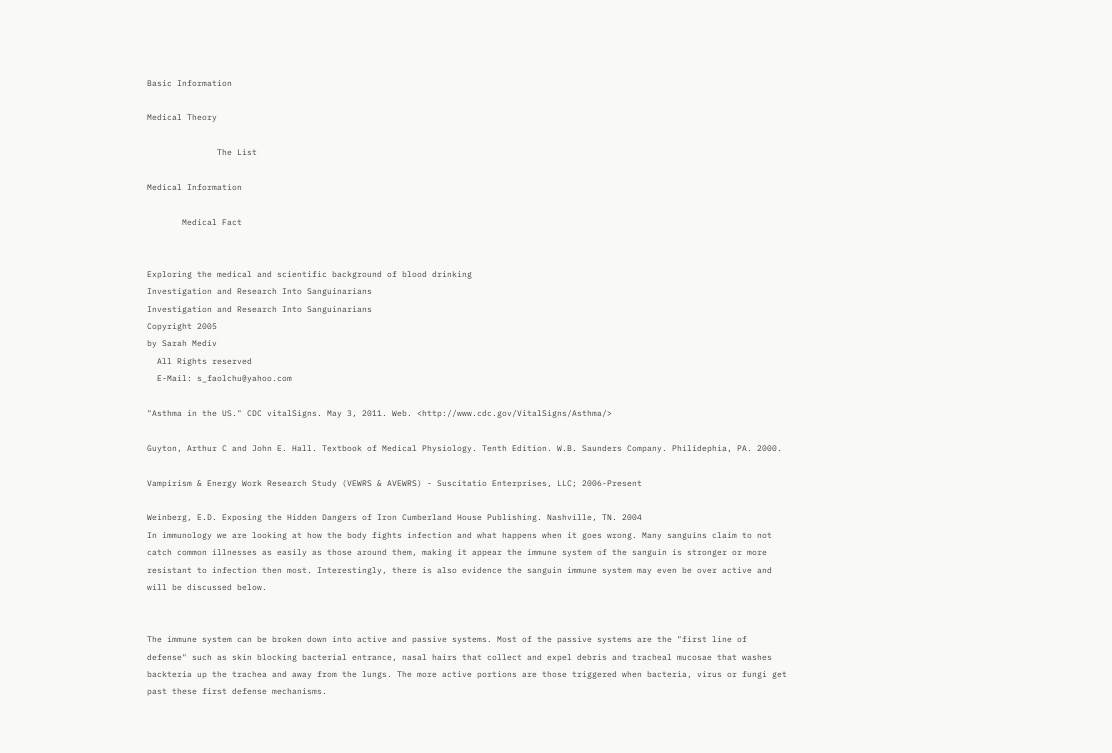Basic Information

Medical Theory

              The List

Medical Information

       Medical Fact


Exploring the medical and scientific background of blood drinking
Investigation and Research Into Sanguinarians
Investigation and Research Into Sanguinarians
Copyright 2005
by Sarah Mediv
  All Rights reserved
  E-Mail: s_faolchu@yahoo.com

"Asthma in the US." CDC vitalSigns. May 3, 2011. Web. <http://www.cdc.gov/VitalSigns/Asthma/>

Guyton, Arthur C and John E. Hall. Textbook of Medical Physiology. Tenth Edition. W.B. Saunders Company. Philidephia, PA. 2000.

Vampirism & Energy Work Research Study (VEWRS & AVEWRS) - Suscitatio Enterprises, LLC; 2006-Present

Weinberg, E.D. Exposing the Hidden Dangers of Iron Cumberland House Publishing. Nashville, TN. 2004
In immunology we are looking at how the body fights infection and what happens when it goes wrong. Many sanguins claim to not catch common illnesses as easily as those around them, making it appear the immune system of the sanguin is stronger or more resistant to infection then most. Interestingly, there is also evidence the sanguin immune system may even be over active and will be discussed below.


The immune system can be broken down into active and passive systems. Most of the passive systems are the "first line of defense" such as skin blocking bacterial entrance, nasal hairs that collect and expel debris and tracheal mucosae that washes backteria up the trachea and away from the lungs. The more active portions are those triggered when bacteria, virus or fungi get past these first defense mechanisms.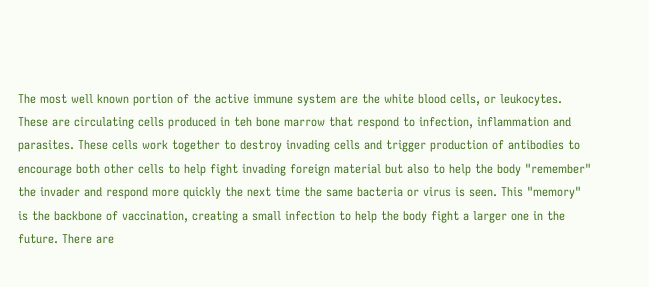The most well known portion of the active immune system are the white blood cells, or leukocytes. These are circulating cells produced in teh bone marrow that respond to infection, inflammation and parasites. These cells work together to destroy invading cells and trigger production of antibodies to encourage both other cells to help fight invading foreign material but also to help the body "remember" the invader and respond more quickly the next time the same bacteria or virus is seen. This "memory" is the backbone of vaccination, creating a small infection to help the body fight a larger one in the future. There are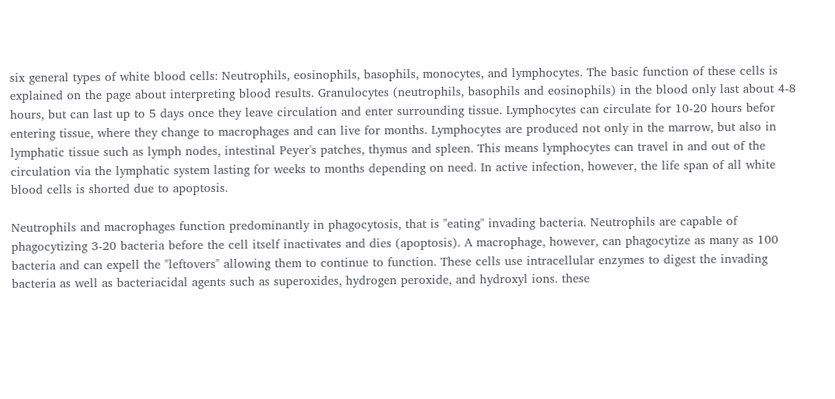six general types of white blood cells: Neutrophils, eosinophils, basophils, monocytes, and lymphocytes. The basic function of these cells is explained on the page about interpreting blood results. Granulocytes (neutrophils, basophils and eosinophils) in the blood only last about 4-8 hours, but can last up to 5 days once they leave circulation and enter surrounding tissue. Lymphocytes can circulate for 10-20 hours befor entering tissue, where they change to macrophages and can live for months. Lymphocytes are produced not only in the marrow, but also in lymphatic tissue such as lymph nodes, intestinal Peyer's patches, thymus and spleen. This means lymphocytes can travel in and out of the circulation via the lymphatic system lasting for weeks to months depending on need. In active infection, however, the life span of all white blood cells is shorted due to apoptosis.

Neutrophils and macrophages function predominantly in phagocytosis, that is "eating" invading bacteria. Neutrophils are capable of phagocytizing 3-20 bacteria before the cell itself inactivates and dies (apoptosis). A macrophage, however, can phagocytize as many as 100 bacteria and can expell the "leftovers" allowing them to continue to function. These cells use intracellular enzymes to digest the invading bacteria as well as bacteriacidal agents such as superoxides, hydrogen peroxide, and hydroxyl ions. these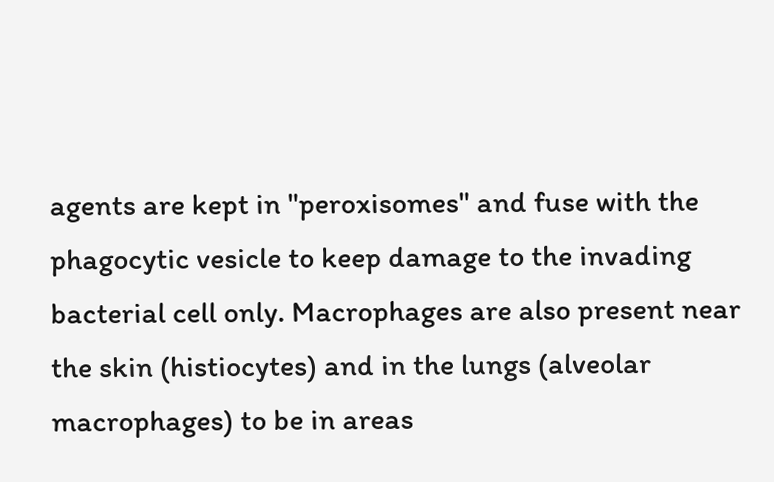agents are kept in "peroxisomes" and fuse with the phagocytic vesicle to keep damage to the invading bacterial cell only. Macrophages are also present near the skin (histiocytes) and in the lungs (alveolar macrophages) to be in areas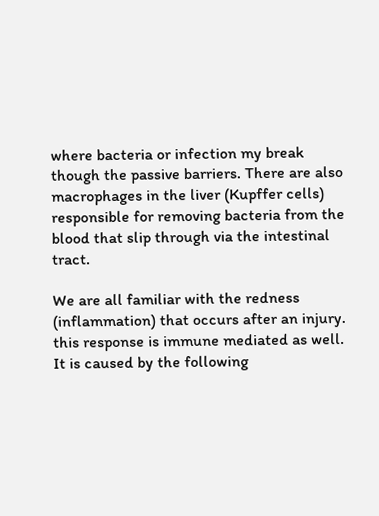where bacteria or infection my break though the passive barriers. There are also macrophages in the liver (Kupffer cells) responsible for removing bacteria from the blood that slip through via the intestinal tract.

We are all familiar with the redness (inflammation) that occurs after an injury. this response is immune mediated as well. It is caused by the following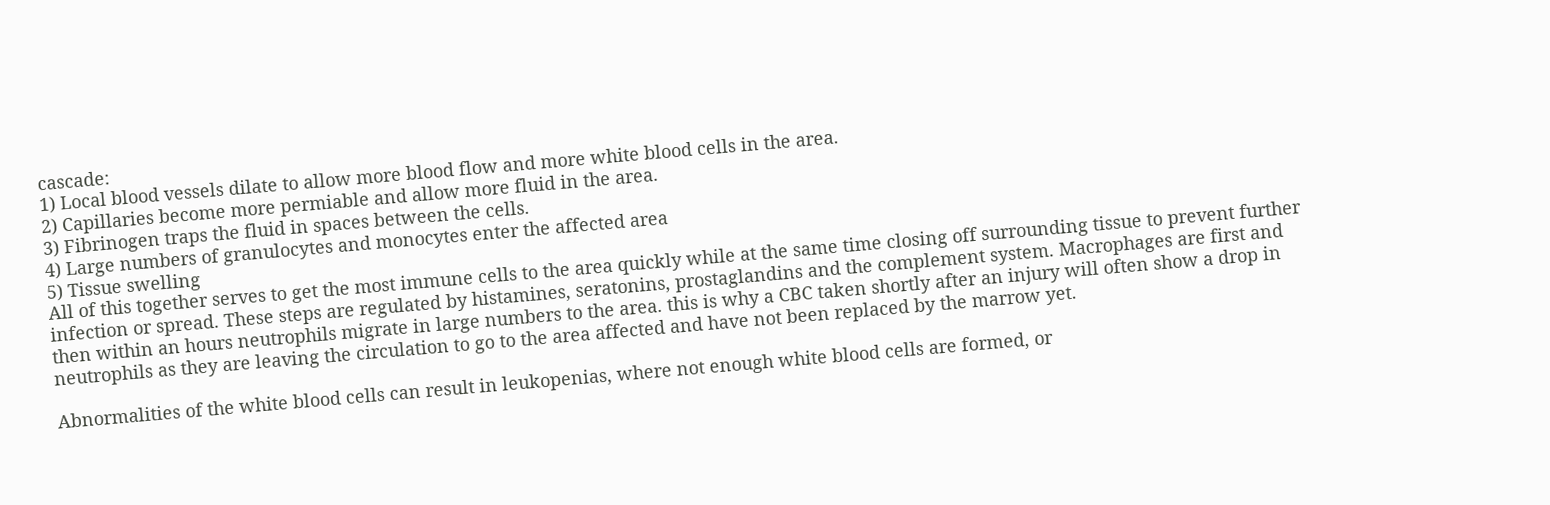cascade:
1) Local blood vessels dilate to allow more blood flow and more white blood cells in the area.
2) Capillaries become more permiable and allow more fluid in the area.
3) Fibrinogen traps the fluid in spaces between the cells.
4) Large numbers of granulocytes and monocytes enter the affected area
5) Tissue swelling
All of this together serves to get the most immune cells to the area quickly while at the same time closing off surrounding tissue to prevent further infection or spread. These steps are regulated by histamines, seratonins, prostaglandins and the complement system. Macrophages are first and then within an hours neutrophils migrate in large numbers to the area. this is why a CBC taken shortly after an injury will often show a drop in neutrophils as they are leaving the circulation to go to the area affected and have not been replaced by the marrow yet.

Abnormalities of the white blood cells can result in leukopenias, where not enough white blood cells are formed, or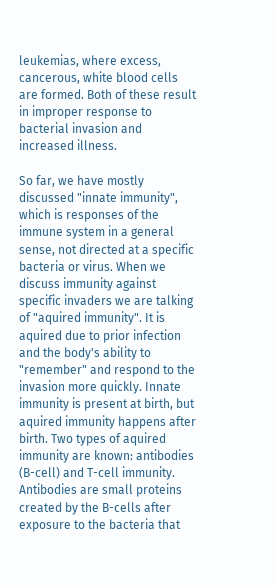leukemias, where excess, cancerous, white blood cells are formed. Both of these result in improper response to bacterial invasion and increased illness.

So far, we have mostly discussed "innate immunity", which is responses of the immune system in a general sense, not directed at a specific bacteria or virus. When we discuss immunity against specific invaders we are talking of "aquired immunity". It is aquired due to prior infection and the body's ability to "remember" and respond to the invasion more quickly. Innate immunity is present at birth, but aquired immunity happens after birth. Two types of aquired immunity are known: antibodies (B-cell) and T-cell immunity. Antibodies are small proteins created by the B-cells after exposure to the bacteria that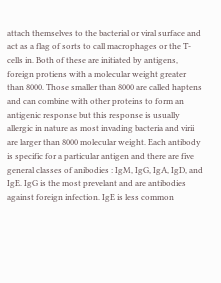attach themselves to the bacterial or viral surface and act as a flag of sorts to call macrophages or the T-cells in. Both of these are initiated by antigens, foreign protiens with a molecular weight greater than 8000. Those smaller than 8000 are called haptens and can combine with other proteins to form an antigenic response but this response is usually allergic in nature as most invading bacteria and virii are larger than 8000 molecular weight. Each antibody is specific for a particular antigen and there are five general classes of anibodies : IgM, IgG, IgA, IgD, and IgE. IgG is the most prevelant and are antibodies against foreign infection. IgE is less common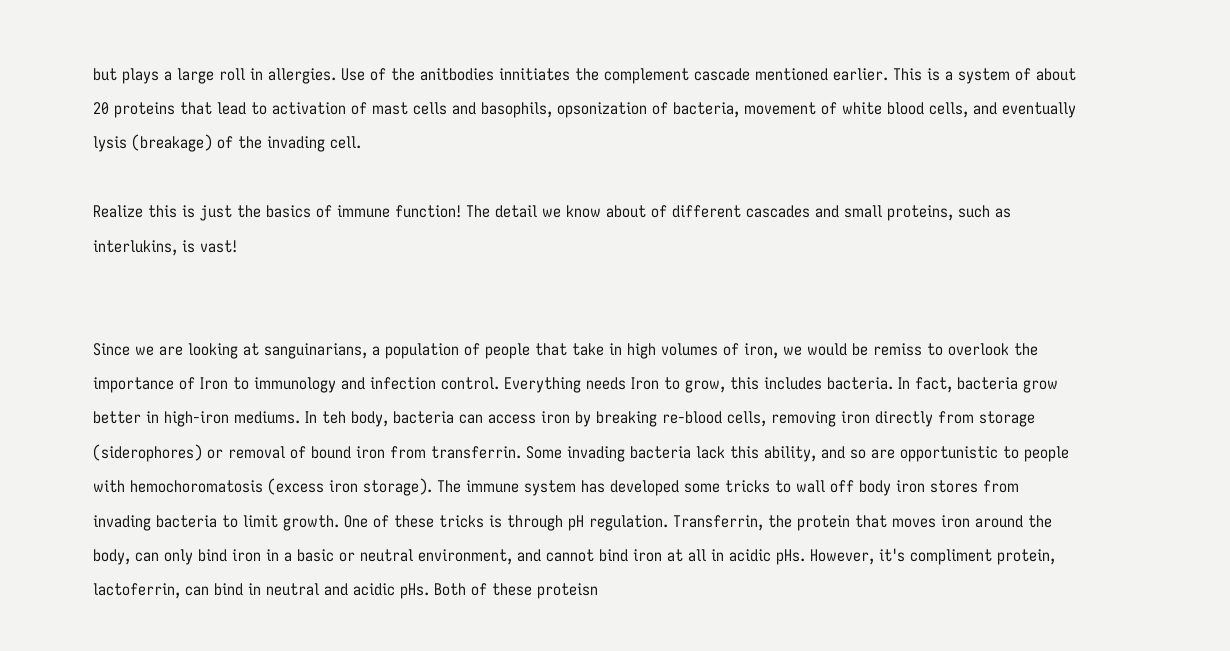but plays a large roll in allergies. Use of the anitbodies innitiates the complement cascade mentioned earlier. This is a system of about 20 proteins that lead to activation of mast cells and basophils, opsonization of bacteria, movement of white blood cells, and eventually lysis (breakage) of the invading cell.

Realize this is just the basics of immune function! The detail we know about of different cascades and small proteins, such as interlukins, is vast!


Since we are looking at sanguinarians, a population of people that take in high volumes of iron, we would be remiss to overlook the importance of Iron to immunology and infection control. Everything needs Iron to grow, this includes bacteria. In fact, bacteria grow better in high-iron mediums. In teh body, bacteria can access iron by breaking re-blood cells, removing iron directly from storage (siderophores) or removal of bound iron from transferrin. Some invading bacteria lack this ability, and so are opportunistic to people with hemochoromatosis (excess iron storage). The immune system has developed some tricks to wall off body iron stores from invading bacteria to limit growth. One of these tricks is through pH regulation. Transferrin, the protein that moves iron around the body, can only bind iron in a basic or neutral environment, and cannot bind iron at all in acidic pHs. However, it's compliment protein, lactoferrin, can bind in neutral and acidic pHs. Both of these proteisn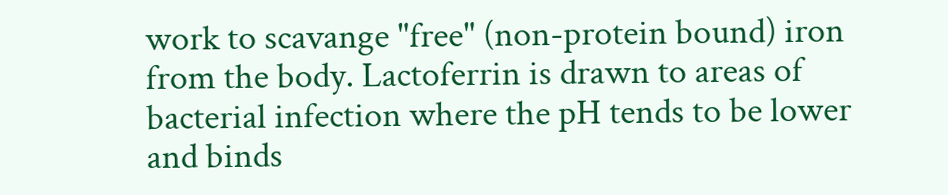work to scavange "free" (non-protein bound) iron from the body. Lactoferrin is drawn to areas of bacterial infection where the pH tends to be lower and binds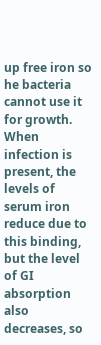up free iron so he bacteria cannot use it for growth. When infection is present, the levels of serum iron reduce due to this binding, but the level of GI absorption also decreases, so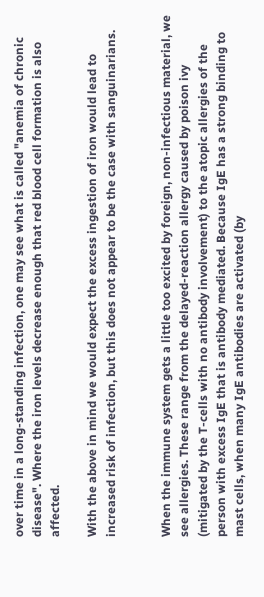over time in a long-standing infection, one may see what is called "anemia of chronic disease". Where the iron levels decrease enough that red blood cell formation is also affected.

With the above in mind we would expect the excess ingestion of iron would lead to increased risk of infection, but this does not appear to be the case with sanguinarians.


When the immune system gets a little too excited by foreign, non-infectious material, we see allergies. These range from the delayed-reaction allergy caused by poison ivy (mitigated by the T-cells with no antibody involvement) to the atopic allergies of the person with excess IgE that is antibody mediated. Because IgE has a strong binding to mast cells, when many IgE antibodies are activated (by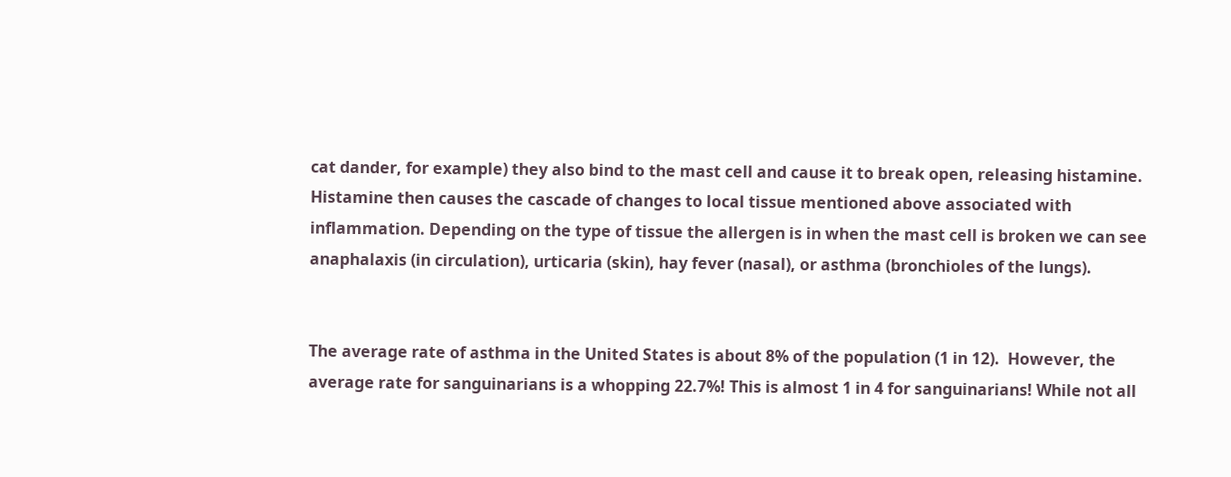cat dander, for example) they also bind to the mast cell and cause it to break open, releasing histamine. Histamine then causes the cascade of changes to local tissue mentioned above associated with inflammation. Depending on the type of tissue the allergen is in when the mast cell is broken we can see anaphalaxis (in circulation), urticaria (skin), hay fever (nasal), or asthma (bronchioles of the lungs).


The average rate of asthma in the United States is about 8% of the population (1 in 12).  However, the average rate for sanguinarians is a whopping 22.7%! This is almost 1 in 4 for sanguinarians! While not all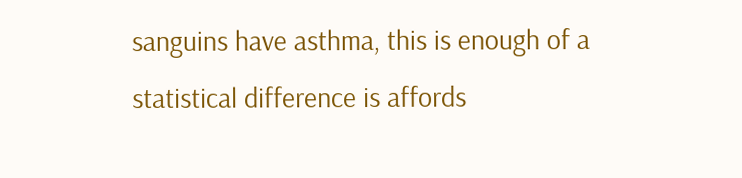sanguins have asthma, this is enough of a statistical difference is affords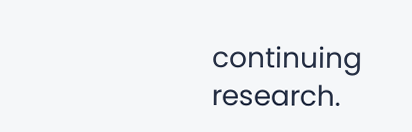continuing research.